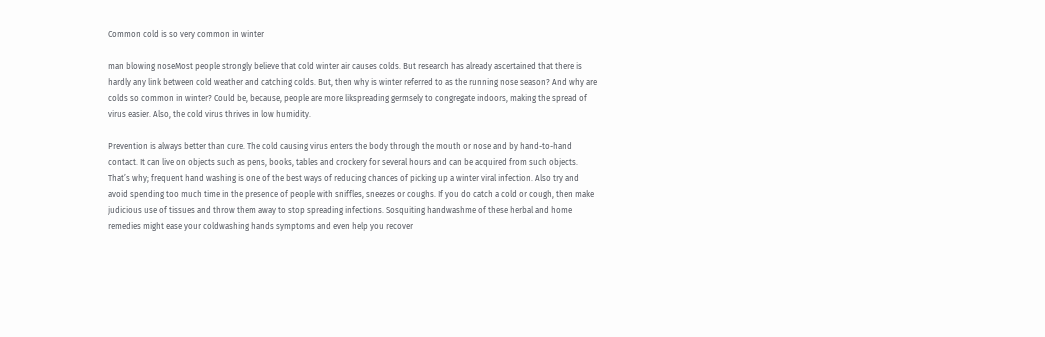Common cold is so very common in winter

man blowing noseMost people strongly believe that cold winter air causes colds. But research has already ascertained that there is hardly any link between cold weather and catching colds. But, then why is winter referred to as the running nose season? And why are colds so common in winter? Could be, because, people are more likspreading germsely to congregate indoors, making the spread of virus easier. Also, the cold virus thrives in low humidity.

Prevention is always better than cure. The cold causing virus enters the body through the mouth or nose and by hand-to-hand contact. It can live on objects such as pens, books, tables and crockery for several hours and can be acquired from such objects. That’s why; frequent hand washing is one of the best ways of reducing chances of picking up a winter viral infection. Also try and avoid spending too much time in the presence of people with sniffles, sneezes or coughs. If you do catch a cold or cough, then make judicious use of tissues and throw them away to stop spreading infections. Sosquiting handwashme of these herbal and home remedies might ease your coldwashing hands symptoms and even help you recover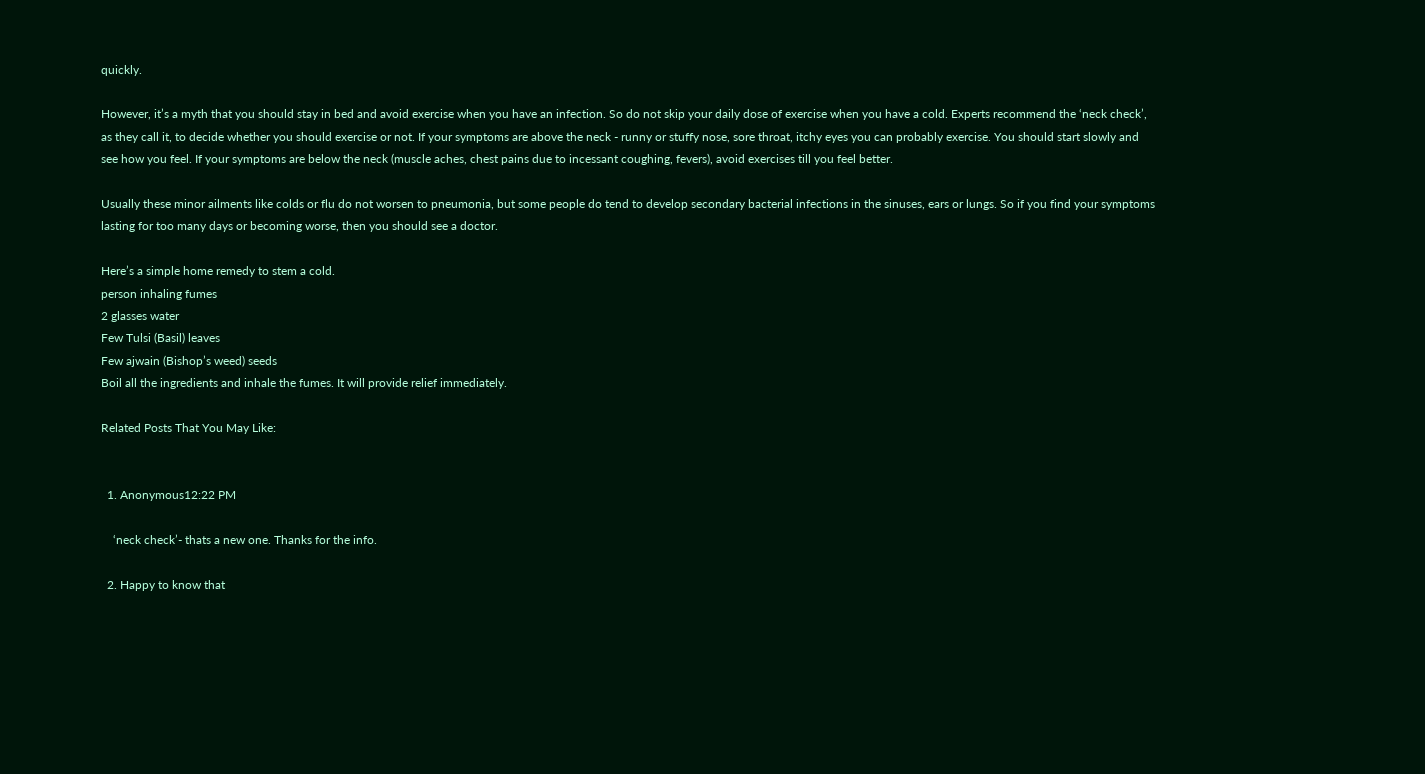quickly.

However, it’s a myth that you should stay in bed and avoid exercise when you have an infection. So do not skip your daily dose of exercise when you have a cold. Experts recommend the ‘neck check’, as they call it, to decide whether you should exercise or not. If your symptoms are above the neck - runny or stuffy nose, sore throat, itchy eyes you can probably exercise. You should start slowly and see how you feel. If your symptoms are below the neck (muscle aches, chest pains due to incessant coughing, fevers), avoid exercises till you feel better.

Usually these minor ailments like colds or flu do not worsen to pneumonia, but some people do tend to develop secondary bacterial infections in the sinuses, ears or lungs. So if you find your symptoms lasting for too many days or becoming worse, then you should see a doctor.

Here’s a simple home remedy to stem a cold.
person inhaling fumes
2 glasses water
Few Tulsi (Basil) leaves
Few ajwain (Bishop’s weed) seeds
Boil all the ingredients and inhale the fumes. It will provide relief immediately.

Related Posts That You May Like:


  1. Anonymous12:22 PM

    ‘neck check’- thats a new one. Thanks for the info.

  2. Happy to know that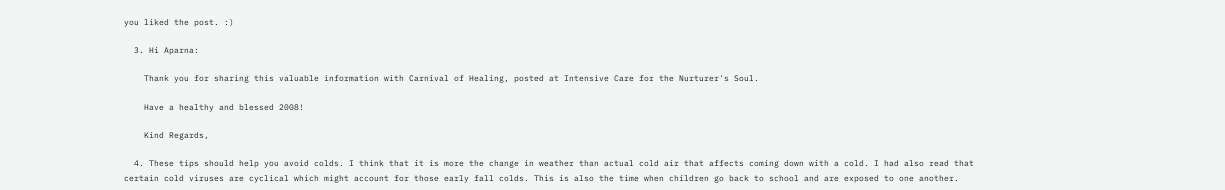you liked the post. :)

  3. Hi Aparna:

    Thank you for sharing this valuable information with Carnival of Healing, posted at Intensive Care for the Nurturer's Soul.

    Have a healthy and blessed 2008!

    Kind Regards,

  4. These tips should help you avoid colds. I think that it is more the change in weather than actual cold air that affects coming down with a cold. I had also read that certain cold viruses are cyclical which might account for those early fall colds. This is also the time when children go back to school and are exposed to one another.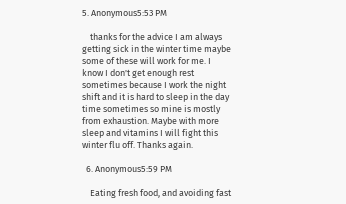5. Anonymous5:53 PM

    thanks for the advice I am always getting sick in the winter time maybe some of these will work for me. I know I don't get enough rest sometimes because I work the night shift and it is hard to sleep in the day time sometimes so mine is mostly from exhaustion. Maybe with more sleep and vitamins I will fight this winter flu off. Thanks again.

  6. Anonymous5:59 PM

    Eating fresh food, and avoiding fast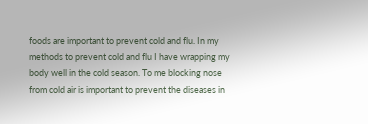foods are important to prevent cold and flu. In my methods to prevent cold and flu I have wrapping my body well in the cold season. To me blocking nose from cold air is important to prevent the diseases in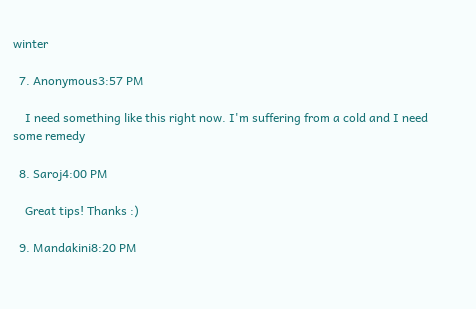winter

  7. Anonymous3:57 PM

    I need something like this right now. I'm suffering from a cold and I need some remedy

  8. Saroj4:00 PM

    Great tips! Thanks :)

  9. Mandakini8:20 PM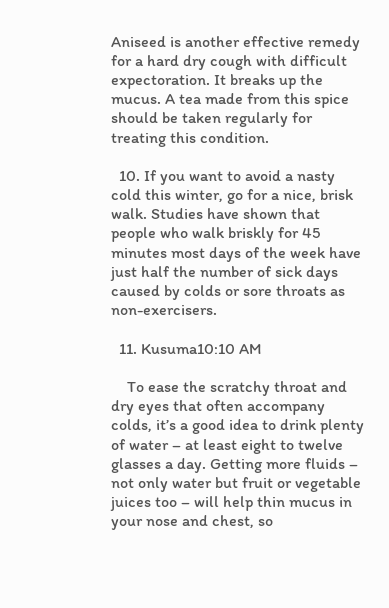Aniseed is another effective remedy for a hard dry cough with difficult expectoration. It breaks up the mucus. A tea made from this spice should be taken regularly for treating this condition.

  10. If you want to avoid a nasty cold this winter, go for a nice, brisk walk. Studies have shown that people who walk briskly for 45 minutes most days of the week have just half the number of sick days caused by colds or sore throats as non-exercisers.

  11. Kusuma10:10 AM

    To ease the scratchy throat and dry eyes that often accompany colds, it’s a good idea to drink plenty of water – at least eight to twelve glasses a day. Getting more fluids – not only water but fruit or vegetable juices too – will help thin mucus in your nose and chest, so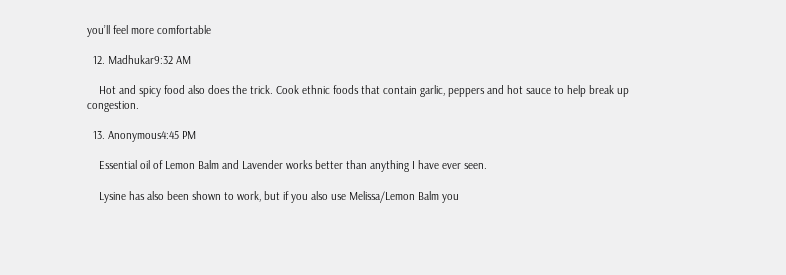you’ll feel more comfortable

  12. Madhukar9:32 AM

    Hot and spicy food also does the trick. Cook ethnic foods that contain garlic, peppers and hot sauce to help break up congestion.

  13. Anonymous4:45 PM

    Essential oil of Lemon Balm and Lavender works better than anything I have ever seen.

    Lysine has also been shown to work, but if you also use Melissa/Lemon Balm you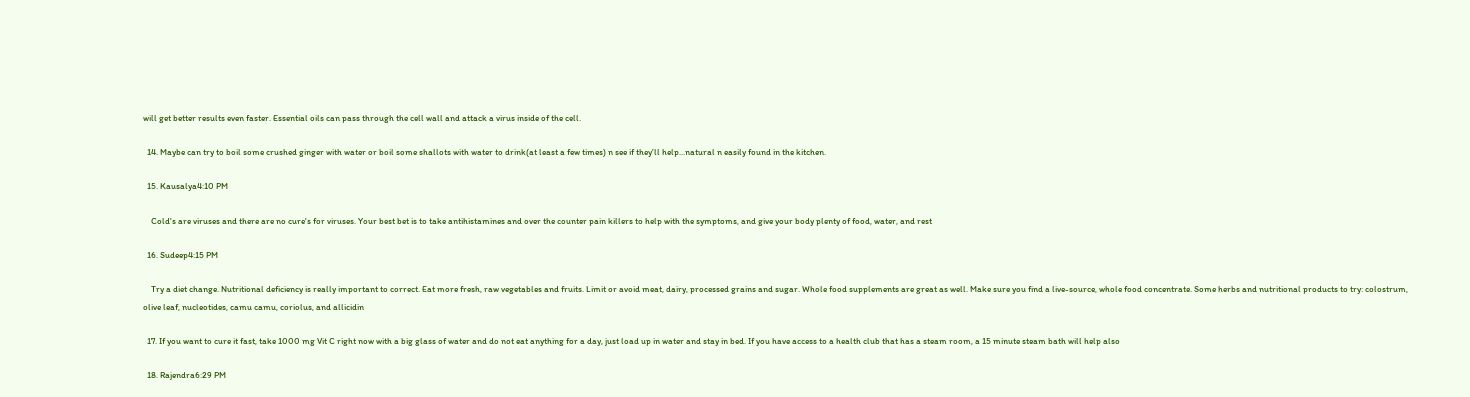will get better results even faster. Essential oils can pass through the cell wall and attack a virus inside of the cell.

  14. Maybe can try to boil some crushed ginger with water or boil some shallots with water to drink(at least a few times) n see if they'll help...natural n easily found in the kitchen.

  15. Kausalya4:10 PM

    Cold's are viruses and there are no cure's for viruses. Your best bet is to take antihistamines and over the counter pain killers to help with the symptoms, and give your body plenty of food, water, and rest

  16. Sudeep4:15 PM

    Try a diet change. Nutritional deficiency is really important to correct. Eat more fresh, raw vegetables and fruits. Limit or avoid meat, dairy, processed grains and sugar. Whole food supplements are great as well. Make sure you find a live-source, whole food concentrate. Some herbs and nutritional products to try: colostrum, olive leaf, nucleotides, camu camu, coriolus, and allicidin

  17. If you want to cure it fast, take 1000 mg Vit C right now with a big glass of water and do not eat anything for a day, just load up in water and stay in bed. If you have access to a health club that has a steam room, a 15 minute steam bath will help also

  18. Rajendra6:29 PM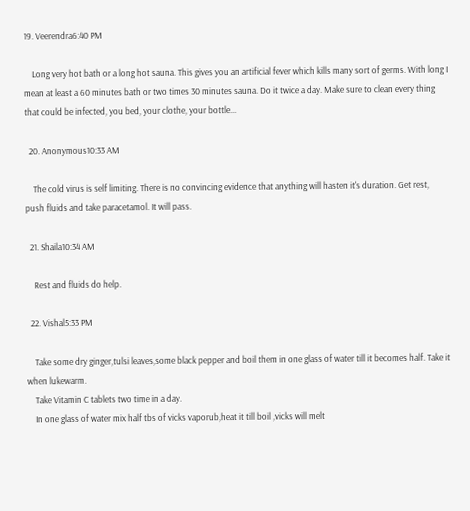19. Veerendra6:40 PM

    Long very hot bath or a long hot sauna. This gives you an artificial fever which kills many sort of germs. With long I mean at least a 60 minutes bath or two times 30 minutes sauna. Do it twice a day. Make sure to clean every thing that could be infected, you bed, your clothe, your bottle...

  20. Anonymous10:33 AM

    The cold virus is self limiting. There is no convincing evidence that anything will hasten it's duration. Get rest, push fluids and take paracetamol. It will pass.

  21. Shaila10:34 AM

    Rest and fluids do help.

  22. Vishal5:33 PM

    Take some dry ginger,tulsi leaves,some black pepper and boil them in one glass of water till it becomes half. Take it when lukewarm.
    Take Vitamin C tablets two time in a day.
    In one glass of water mix half tbs of vicks vaporub,heat it till boil ,vicks will melt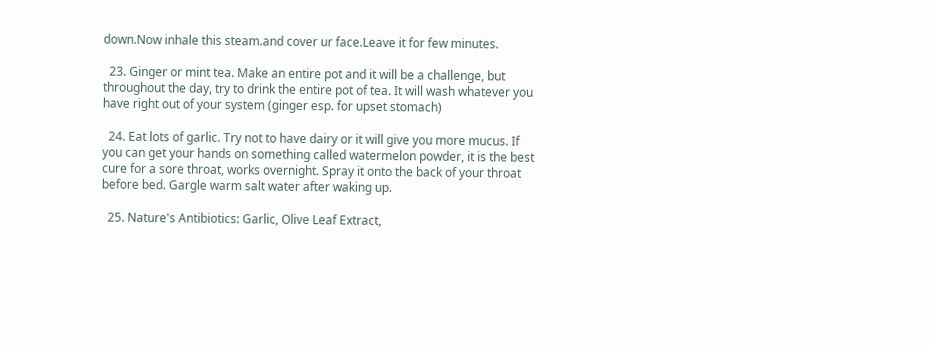down.Now inhale this steam.and cover ur face.Leave it for few minutes.

  23. Ginger or mint tea. Make an entire pot and it will be a challenge, but throughout the day, try to drink the entire pot of tea. It will wash whatever you have right out of your system (ginger esp. for upset stomach)

  24. Eat lots of garlic. Try not to have dairy or it will give you more mucus. If you can get your hands on something called watermelon powder, it is the best cure for a sore throat, works overnight. Spray it onto the back of your throat before bed. Gargle warm salt water after waking up.

  25. Nature's Antibiotics: Garlic, Olive Leaf Extract,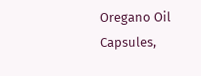Oregano Oil Capsules,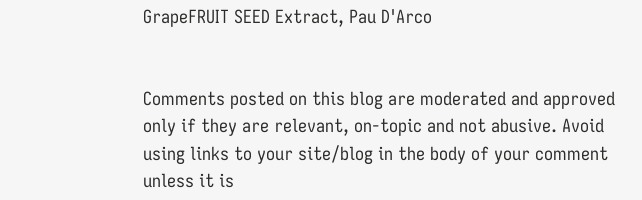GrapeFRUIT SEED Extract, Pau D'Arco


Comments posted on this blog are moderated and approved only if they are relevant, on-topic and not abusive. Avoid using links to your site/blog in the body of your comment unless it is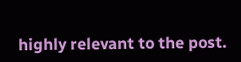highly relevant to the post.